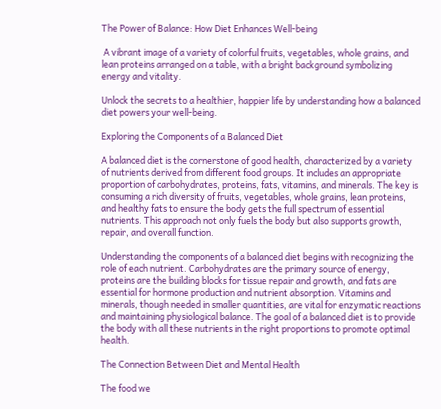The Power of Balance: How Diet Enhances Well-being

 A vibrant image of a variety of colorful fruits, vegetables, whole grains, and lean proteins arranged on a table, with a bright background symbolizing energy and vitality.

Unlock the secrets to a healthier, happier life by understanding how a balanced diet powers your well-being.

Exploring the Components of a Balanced Diet

A balanced diet is the cornerstone of good health, characterized by a variety of nutrients derived from different food groups. It includes an appropriate proportion of carbohydrates, proteins, fats, vitamins, and minerals. The key is consuming a rich diversity of fruits, vegetables, whole grains, lean proteins, and healthy fats to ensure the body gets the full spectrum of essential nutrients. This approach not only fuels the body but also supports growth, repair, and overall function.

Understanding the components of a balanced diet begins with recognizing the role of each nutrient. Carbohydrates are the primary source of energy, proteins are the building blocks for tissue repair and growth, and fats are essential for hormone production and nutrient absorption. Vitamins and minerals, though needed in smaller quantities, are vital for enzymatic reactions and maintaining physiological balance. The goal of a balanced diet is to provide the body with all these nutrients in the right proportions to promote optimal health.

The Connection Between Diet and Mental Health

The food we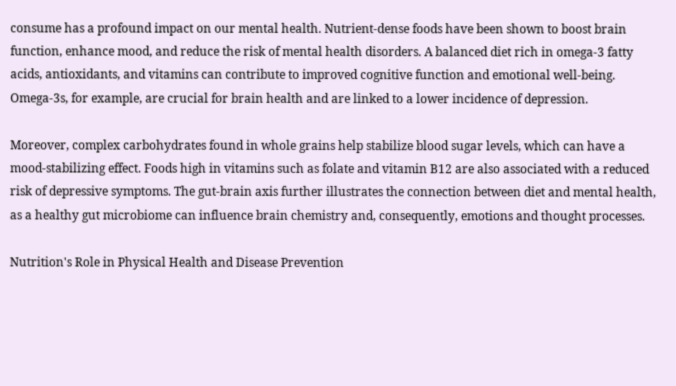consume has a profound impact on our mental health. Nutrient-dense foods have been shown to boost brain function, enhance mood, and reduce the risk of mental health disorders. A balanced diet rich in omega-3 fatty acids, antioxidants, and vitamins can contribute to improved cognitive function and emotional well-being. Omega-3s, for example, are crucial for brain health and are linked to a lower incidence of depression.

Moreover, complex carbohydrates found in whole grains help stabilize blood sugar levels, which can have a mood-stabilizing effect. Foods high in vitamins such as folate and vitamin B12 are also associated with a reduced risk of depressive symptoms. The gut-brain axis further illustrates the connection between diet and mental health, as a healthy gut microbiome can influence brain chemistry and, consequently, emotions and thought processes.

Nutrition's Role in Physical Health and Disease Prevention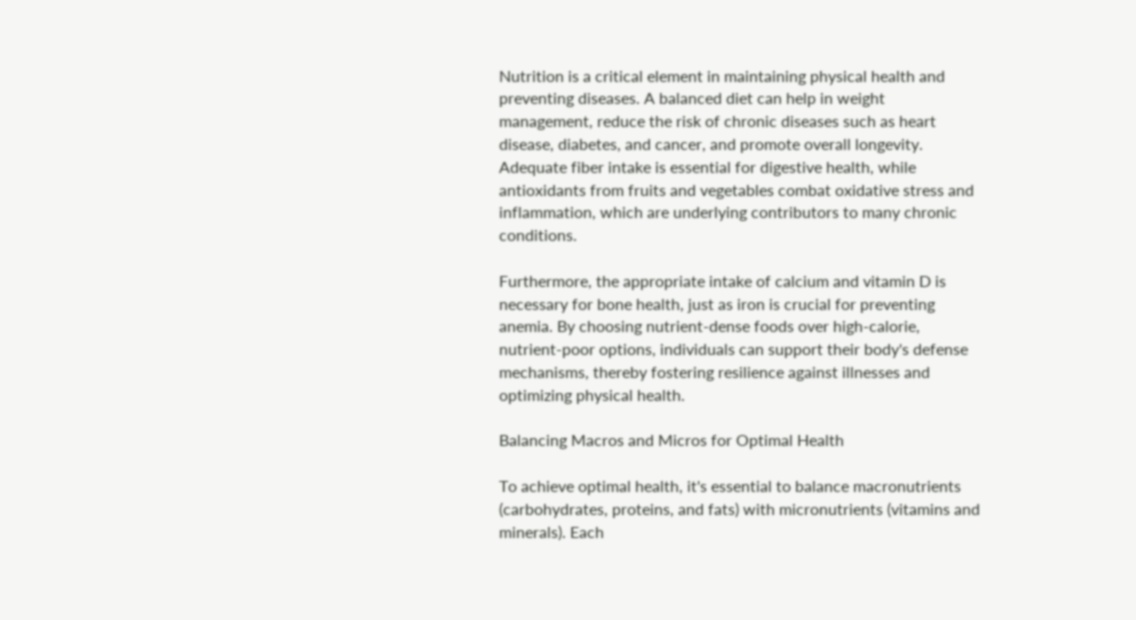Nutrition is a critical element in maintaining physical health and preventing diseases. A balanced diet can help in weight management, reduce the risk of chronic diseases such as heart disease, diabetes, and cancer, and promote overall longevity. Adequate fiber intake is essential for digestive health, while antioxidants from fruits and vegetables combat oxidative stress and inflammation, which are underlying contributors to many chronic conditions.

Furthermore, the appropriate intake of calcium and vitamin D is necessary for bone health, just as iron is crucial for preventing anemia. By choosing nutrient-dense foods over high-calorie, nutrient-poor options, individuals can support their body's defense mechanisms, thereby fostering resilience against illnesses and optimizing physical health.

Balancing Macros and Micros for Optimal Health

To achieve optimal health, it's essential to balance macronutrients (carbohydrates, proteins, and fats) with micronutrients (vitamins and minerals). Each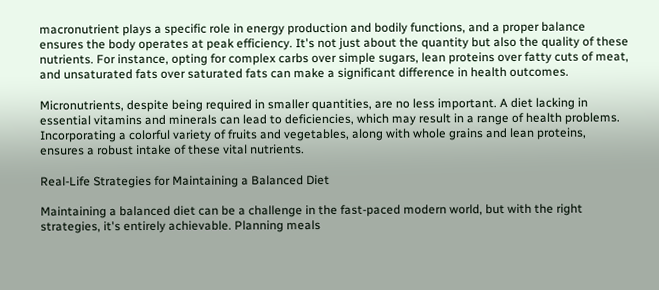macronutrient plays a specific role in energy production and bodily functions, and a proper balance ensures the body operates at peak efficiency. It's not just about the quantity but also the quality of these nutrients. For instance, opting for complex carbs over simple sugars, lean proteins over fatty cuts of meat, and unsaturated fats over saturated fats can make a significant difference in health outcomes.

Micronutrients, despite being required in smaller quantities, are no less important. A diet lacking in essential vitamins and minerals can lead to deficiencies, which may result in a range of health problems. Incorporating a colorful variety of fruits and vegetables, along with whole grains and lean proteins, ensures a robust intake of these vital nutrients.

Real-Life Strategies for Maintaining a Balanced Diet

Maintaining a balanced diet can be a challenge in the fast-paced modern world, but with the right strategies, it's entirely achievable. Planning meals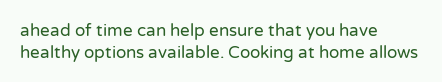ahead of time can help ensure that you have healthy options available. Cooking at home allows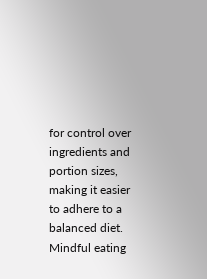for control over ingredients and portion sizes, making it easier to adhere to a balanced diet. Mindful eating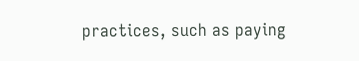practices, such as paying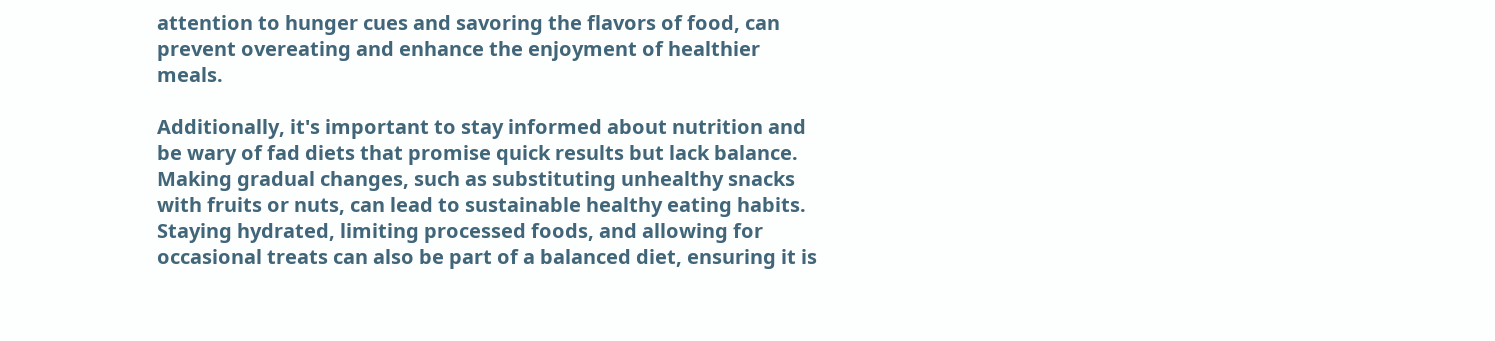attention to hunger cues and savoring the flavors of food, can prevent overeating and enhance the enjoyment of healthier meals.

Additionally, it's important to stay informed about nutrition and be wary of fad diets that promise quick results but lack balance. Making gradual changes, such as substituting unhealthy snacks with fruits or nuts, can lead to sustainable healthy eating habits. Staying hydrated, limiting processed foods, and allowing for occasional treats can also be part of a balanced diet, ensuring it is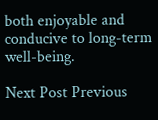both enjoyable and conducive to long-term well-being.

Next Post Previous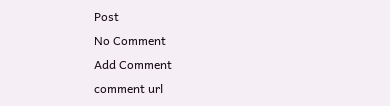Post
No Comment
Add Comment
comment url